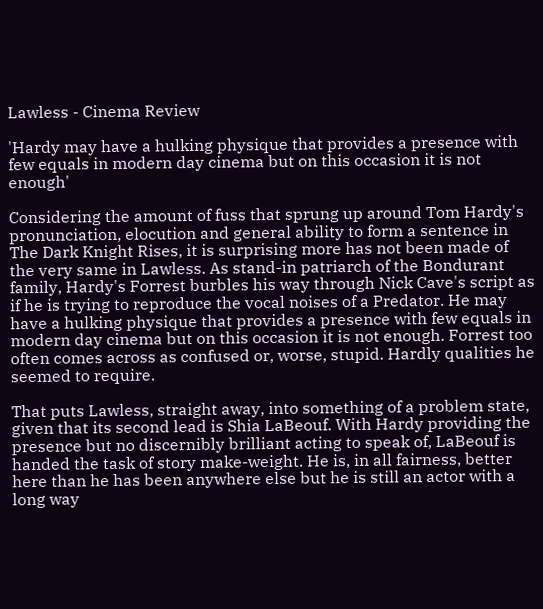Lawless - Cinema Review

'Hardy may have a hulking physique that provides a presence with few equals in modern day cinema but on this occasion it is not enough'

Considering the amount of fuss that sprung up around Tom Hardy's pronunciation, elocution and general ability to form a sentence in The Dark Knight Rises, it is surprising more has not been made of the very same in Lawless. As stand-in patriarch of the Bondurant family, Hardy's Forrest burbles his way through Nick Cave's script as if he is trying to reproduce the vocal noises of a Predator. He may have a hulking physique that provides a presence with few equals in modern day cinema but on this occasion it is not enough. Forrest too often comes across as confused or, worse, stupid. Hardly qualities he seemed to require.

That puts Lawless, straight away, into something of a problem state, given that its second lead is Shia LaBeouf. With Hardy providing the presence but no discernibly brilliant acting to speak of, LaBeouf is handed the task of story make-weight. He is, in all fairness, better here than he has been anywhere else but he is still an actor with a long way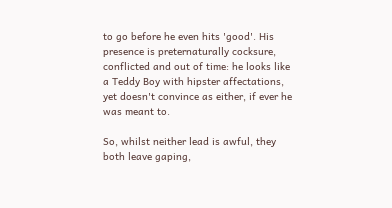to go before he even hits 'good'. His presence is preternaturally cocksure, conflicted and out of time: he looks like a Teddy Boy with hipster affectations, yet doesn't convince as either, if ever he was meant to.

So, whilst neither lead is awful, they both leave gaping,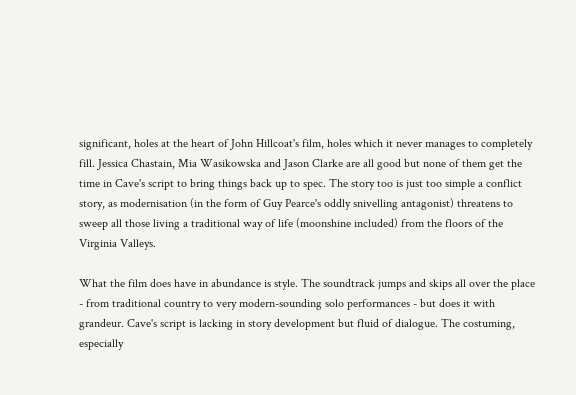significant, holes at the heart of John Hillcoat's film, holes which it never manages to completely fill. Jessica Chastain, Mia Wasikowska and Jason Clarke are all good but none of them get the time in Cave's script to bring things back up to spec. The story too is just too simple a conflict story, as modernisation (in the form of Guy Pearce's oddly snivelling antagonist) threatens to sweep all those living a traditional way of life (moonshine included) from the floors of the Virginia Valleys.

What the film does have in abundance is style. The soundtrack jumps and skips all over the place - from traditional country to very modern-sounding solo performances - but does it with grandeur. Cave's script is lacking in story development but fluid of dialogue. The costuming, especially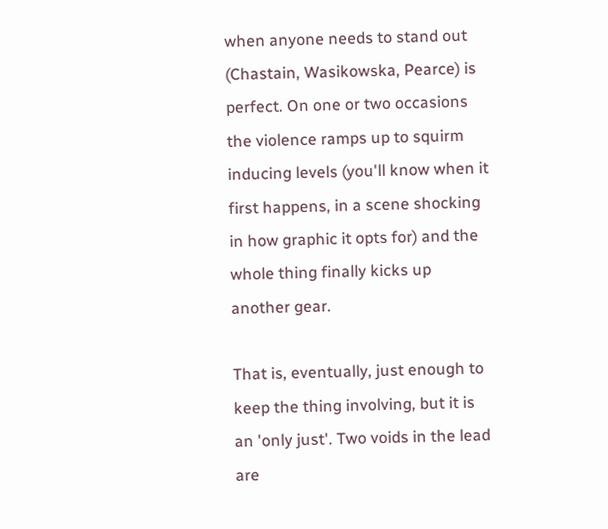when anyone needs to stand out (Chastain, Wasikowska, Pearce) is perfect. On one or two occasions the violence ramps up to squirm inducing levels (you'll know when it first happens, in a scene shocking in how graphic it opts for) and the whole thing finally kicks up another gear.

That is, eventually, just enough to keep the thing involving, but it is an 'only just'. Two voids in the lead are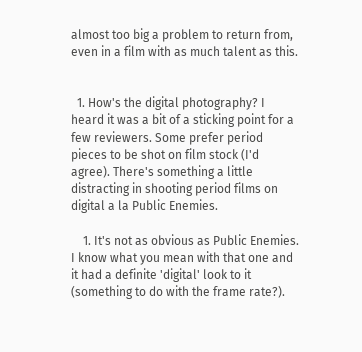almost too big a problem to return from, even in a film with as much talent as this.


  1. How's the digital photography? I heard it was a bit of a sticking point for a few reviewers. Some prefer period pieces to be shot on film stock (I'd agree). There's something a little distracting in shooting period films on digital a la Public Enemies.

    1. It's not as obvious as Public Enemies. I know what you mean with that one and it had a definite 'digital' look to it (something to do with the frame rate?).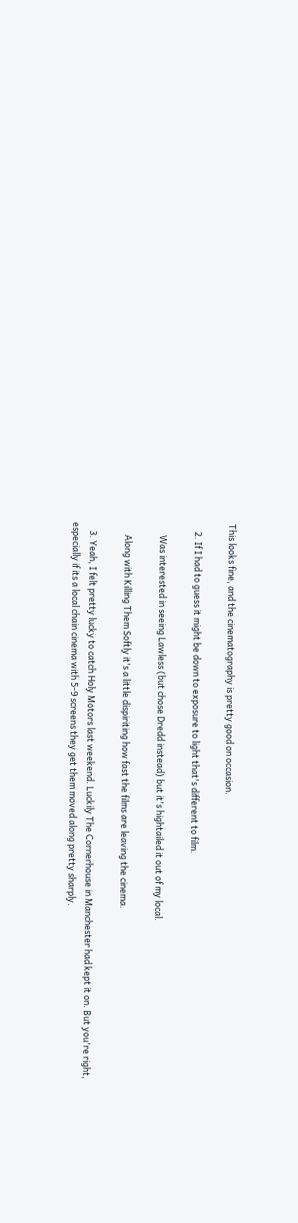This looks fine, and the cinematography is pretty good on occasion.

    2. If I had to guess it might be down to exposure to light that's different to film.

      Was interested in seeing Lawless (but chose Dredd instead) but it's hightailed it out of my local.

      Along with Killing Them Softly it's a little dispiriting how fast the films are leaving the cinema.

    3. Yeah, I felt pretty lucky to catch Holy Motors last weekend. Luckily The Cornerhouse in Manchester had kept it on. But you're right, especially if its a local chain cinema with 5-9 screens they get them moved along pretty sharply.